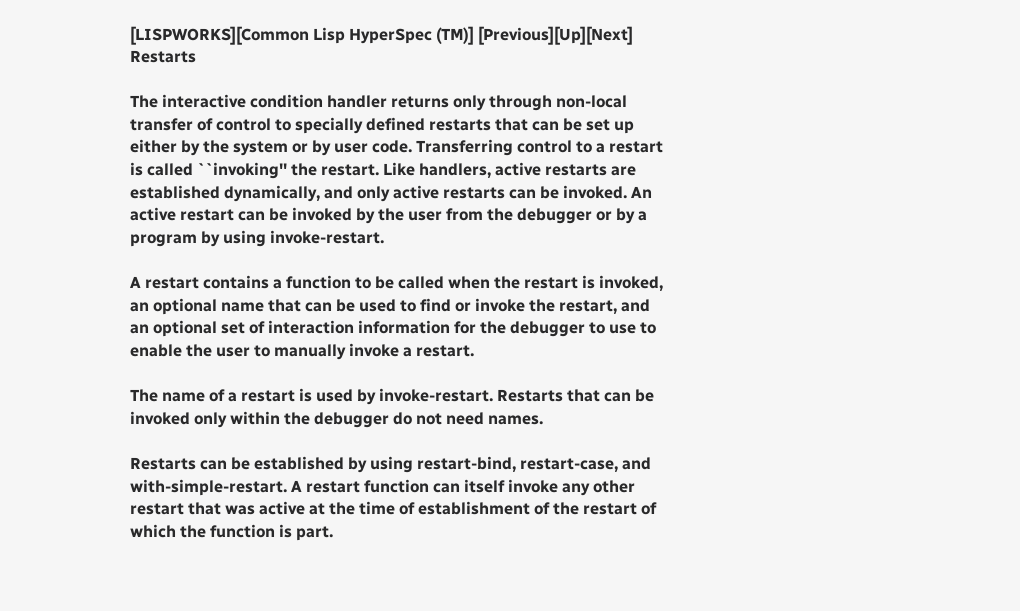[LISPWORKS][Common Lisp HyperSpec (TM)] [Previous][Up][Next] Restarts

The interactive condition handler returns only through non-local transfer of control to specially defined restarts that can be set up either by the system or by user code. Transferring control to a restart is called ``invoking'' the restart. Like handlers, active restarts are established dynamically, and only active restarts can be invoked. An active restart can be invoked by the user from the debugger or by a program by using invoke-restart.

A restart contains a function to be called when the restart is invoked, an optional name that can be used to find or invoke the restart, and an optional set of interaction information for the debugger to use to enable the user to manually invoke a restart.

The name of a restart is used by invoke-restart. Restarts that can be invoked only within the debugger do not need names.

Restarts can be established by using restart-bind, restart-case, and with-simple-restart. A restart function can itself invoke any other restart that was active at the time of establishment of the restart of which the function is part.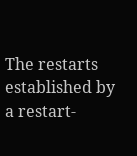The restarts established by a restart-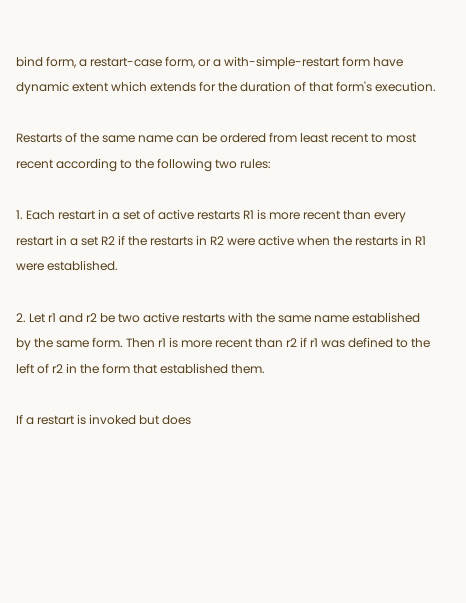bind form, a restart-case form, or a with-simple-restart form have dynamic extent which extends for the duration of that form's execution.

Restarts of the same name can be ordered from least recent to most recent according to the following two rules:

1. Each restart in a set of active restarts R1 is more recent than every restart in a set R2 if the restarts in R2 were active when the restarts in R1 were established.

2. Let r1 and r2 be two active restarts with the same name established by the same form. Then r1 is more recent than r2 if r1 was defined to the left of r2 in the form that established them.

If a restart is invoked but does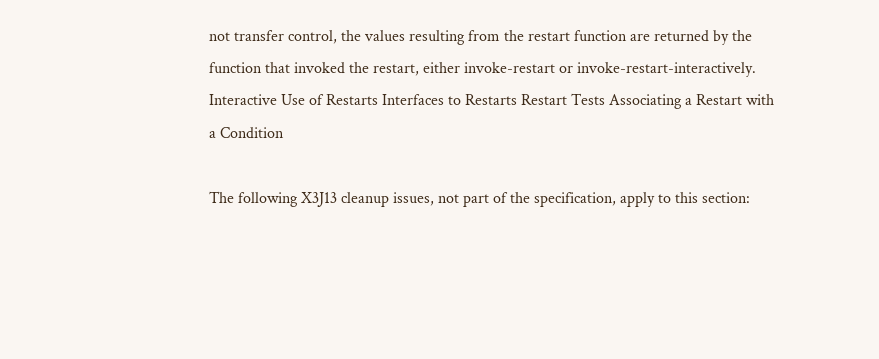not transfer control, the values resulting from the restart function are returned by the function that invoked the restart, either invoke-restart or invoke-restart-interactively. Interactive Use of Restarts Interfaces to Restarts Restart Tests Associating a Restart with a Condition

The following X3J13 cleanup issues, not part of the specification, apply to this section: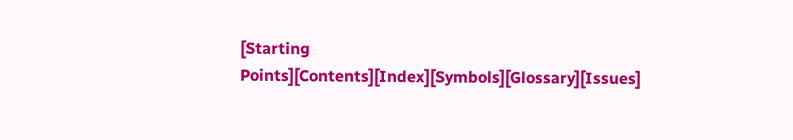[Starting Points][Contents][Index][Symbols][Glossary][Issues]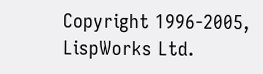Copyright 1996-2005, LispWorks Ltd.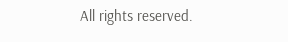All rights reserved.